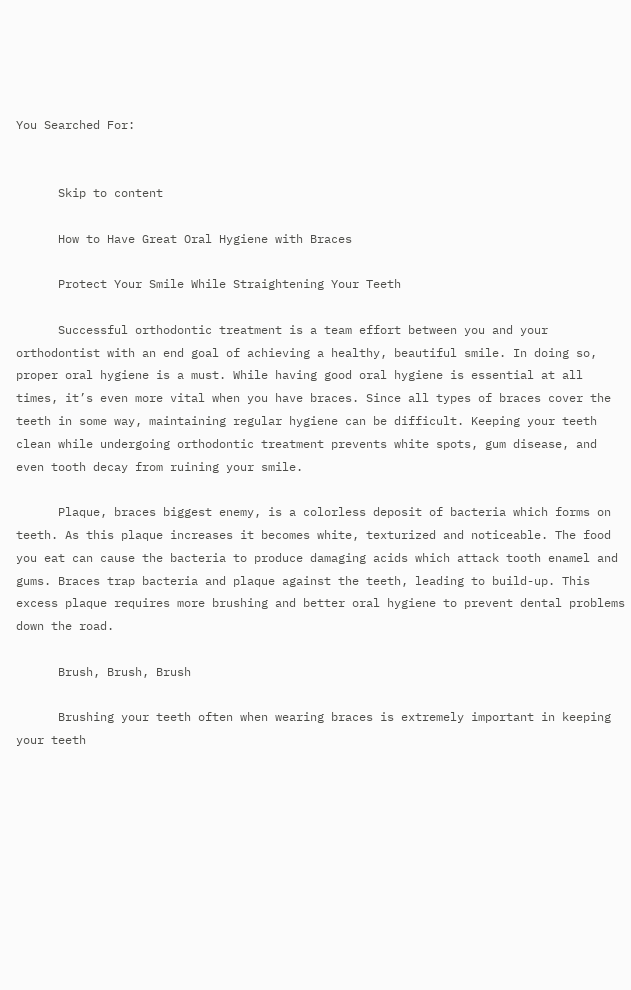You Searched For:


      Skip to content

      How to Have Great Oral Hygiene with Braces

      Protect Your Smile While Straightening Your Teeth

      Successful orthodontic treatment is a team effort between you and your orthodontist with an end goal of achieving a healthy, beautiful smile. In doing so, proper oral hygiene is a must. While having good oral hygiene is essential at all times, it’s even more vital when you have braces. Since all types of braces cover the teeth in some way, maintaining regular hygiene can be difficult. Keeping your teeth clean while undergoing orthodontic treatment prevents white spots, gum disease, and even tooth decay from ruining your smile.

      Plaque, braces biggest enemy, is a colorless deposit of bacteria which forms on teeth. As this plaque increases it becomes white, texturized and noticeable. The food you eat can cause the bacteria to produce damaging acids which attack tooth enamel and gums. Braces trap bacteria and plaque against the teeth, leading to build-up. This excess plaque requires more brushing and better oral hygiene to prevent dental problems down the road.

      Brush, Brush, Brush

      Brushing your teeth often when wearing braces is extremely important in keeping your teeth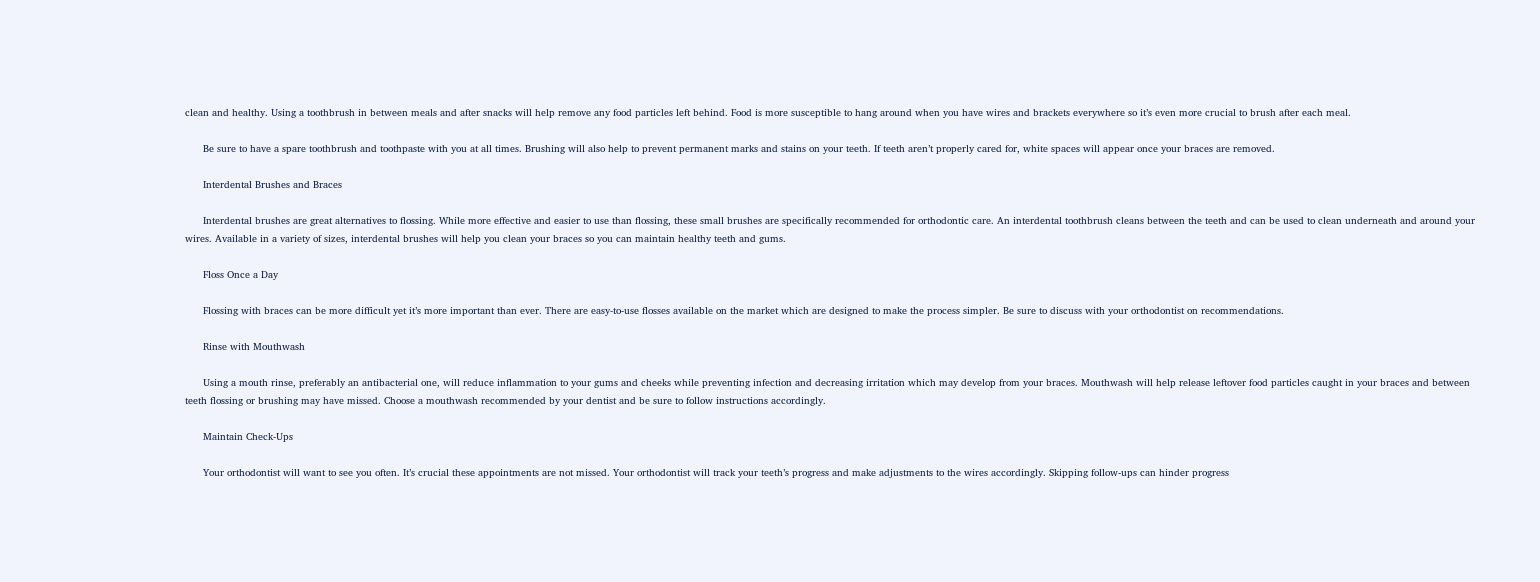clean and healthy. Using a toothbrush in between meals and after snacks will help remove any food particles left behind. Food is more susceptible to hang around when you have wires and brackets everywhere so it’s even more crucial to brush after each meal.

      Be sure to have a spare toothbrush and toothpaste with you at all times. Brushing will also help to prevent permanent marks and stains on your teeth. If teeth aren’t properly cared for, white spaces will appear once your braces are removed.

      Interdental Brushes and Braces

      Interdental brushes are great alternatives to flossing. While more effective and easier to use than flossing, these small brushes are specifically recommended for orthodontic care. An interdental toothbrush cleans between the teeth and can be used to clean underneath and around your wires. Available in a variety of sizes, interdental brushes will help you clean your braces so you can maintain healthy teeth and gums.

      Floss Once a Day

      Flossing with braces can be more difficult yet it’s more important than ever. There are easy-to-use flosses available on the market which are designed to make the process simpler. Be sure to discuss with your orthodontist on recommendations.

      Rinse with Mouthwash

      Using a mouth rinse, preferably an antibacterial one, will reduce inflammation to your gums and cheeks while preventing infection and decreasing irritation which may develop from your braces. Mouthwash will help release leftover food particles caught in your braces and between teeth flossing or brushing may have missed. Choose a mouthwash recommended by your dentist and be sure to follow instructions accordingly.

      Maintain Check-Ups

      Your orthodontist will want to see you often. It’s crucial these appointments are not missed. Your orthodontist will track your teeth’s progress and make adjustments to the wires accordingly. Skipping follow-ups can hinder progress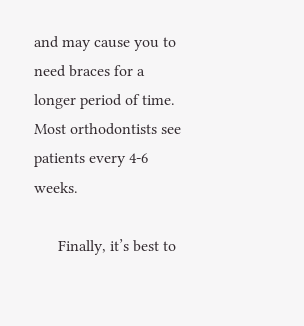and may cause you to need braces for a longer period of time. Most orthodontists see patients every 4-6 weeks.

      Finally, it’s best to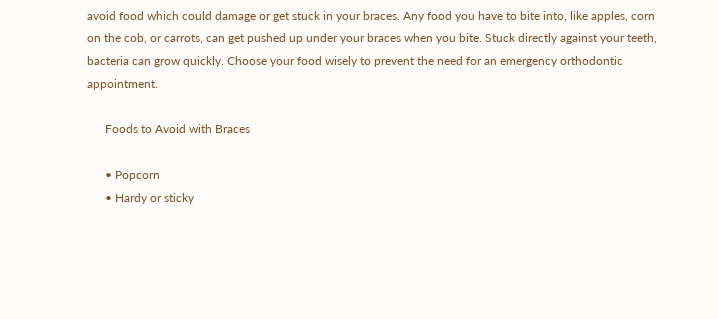avoid food which could damage or get stuck in your braces. Any food you have to bite into, like apples, corn on the cob, or carrots, can get pushed up under your braces when you bite. Stuck directly against your teeth, bacteria can grow quickly. Choose your food wisely to prevent the need for an emergency orthodontic appointment.

      Foods to Avoid with Braces

      • Popcorn
      • Hardy or sticky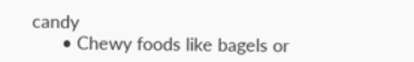candy
      • Chewy foods like bagels or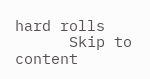hard rolls
      Skip to content